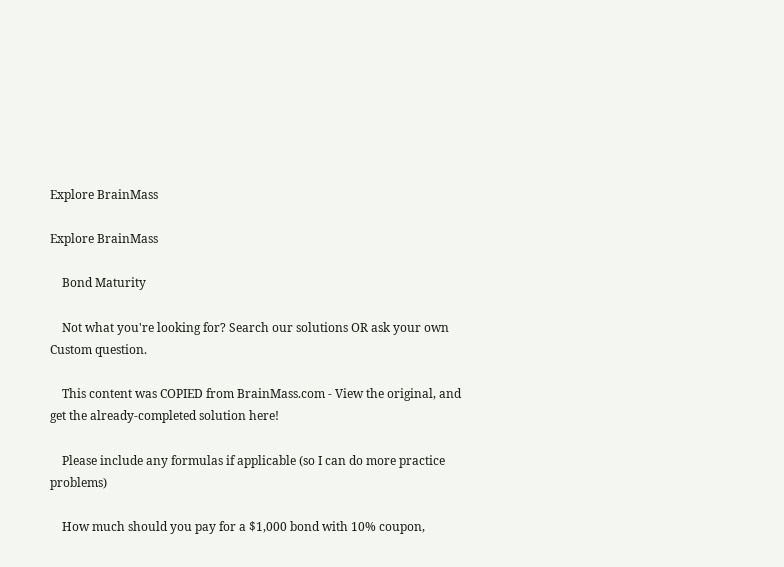Explore BrainMass

Explore BrainMass

    Bond Maturity

    Not what you're looking for? Search our solutions OR ask your own Custom question.

    This content was COPIED from BrainMass.com - View the original, and get the already-completed solution here!

    Please include any formulas if applicable (so I can do more practice problems)

    How much should you pay for a $1,000 bond with 10% coupon,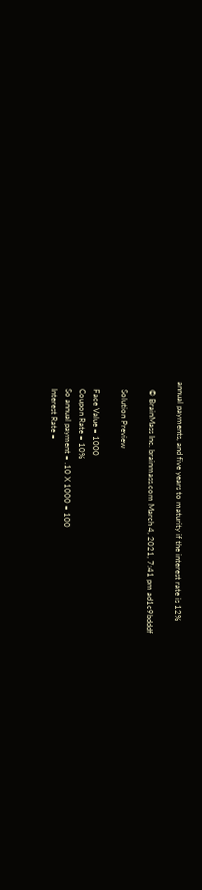annual payments, and five years to maturity if the interest rate is 12%

    © BrainMass Inc. brainmass.com March 4, 2021, 7:41 pm ad1c9bdddf

    Solution Preview

    Face Value = 1000
    Coupon Rate = 10%
    So annual payment = .10 X 1000 = 100
    Interest Rate =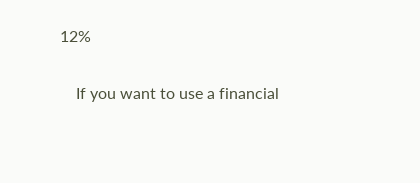12%

    If you want to use a financial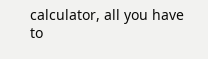calculator, all you have to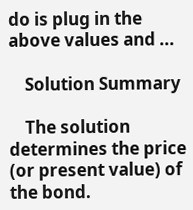do is plug in the above values and ...

    Solution Summary

    The solution determines the price (or present value) of the bond.